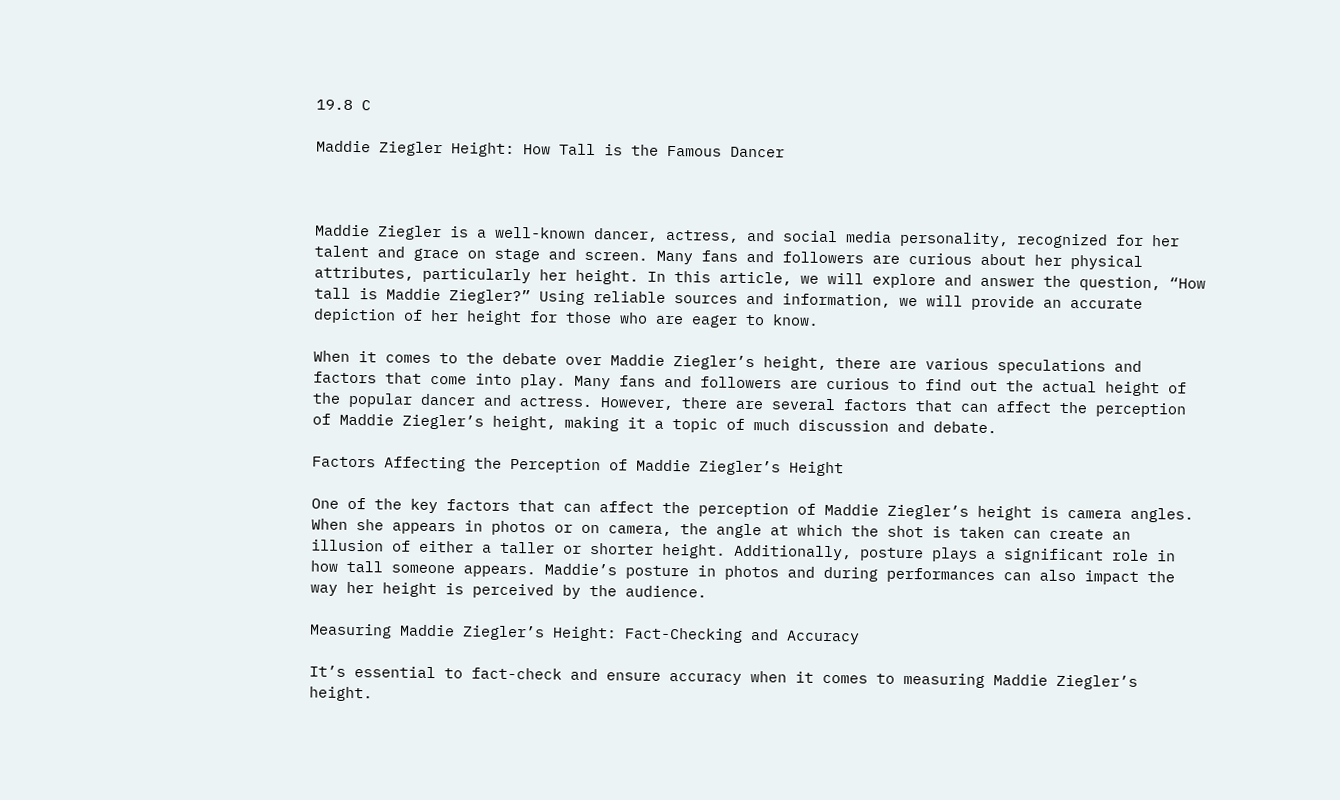19.8 C

Maddie Ziegler Height: How Tall is the Famous Dancer



Maddie Ziegler is a well-known dancer, actress, and social media personality, recognized for her talent and grace on stage and screen. Many fans and followers are curious about her physical attributes, particularly her height. In this article, we will explore and answer the question, “How tall is Maddie Ziegler?” Using reliable sources and information, we will provide an accurate depiction of her height for those who are eager to know.

When it comes to the debate over Maddie Ziegler’s height, there are various speculations and factors that come into play. Many fans and followers are curious to find out the actual height of the popular dancer and actress. However, there are several factors that can affect the perception of Maddie Ziegler’s height, making it a topic of much discussion and debate.

Factors Affecting the Perception of Maddie Ziegler’s Height

One of the key factors that can affect the perception of Maddie Ziegler’s height is camera angles. When she appears in photos or on camera, the angle at which the shot is taken can create an illusion of either a taller or shorter height. Additionally, posture plays a significant role in how tall someone appears. Maddie’s posture in photos and during performances can also impact the way her height is perceived by the audience.

Measuring Maddie Ziegler’s Height: Fact-Checking and Accuracy

It’s essential to fact-check and ensure accuracy when it comes to measuring Maddie Ziegler’s height.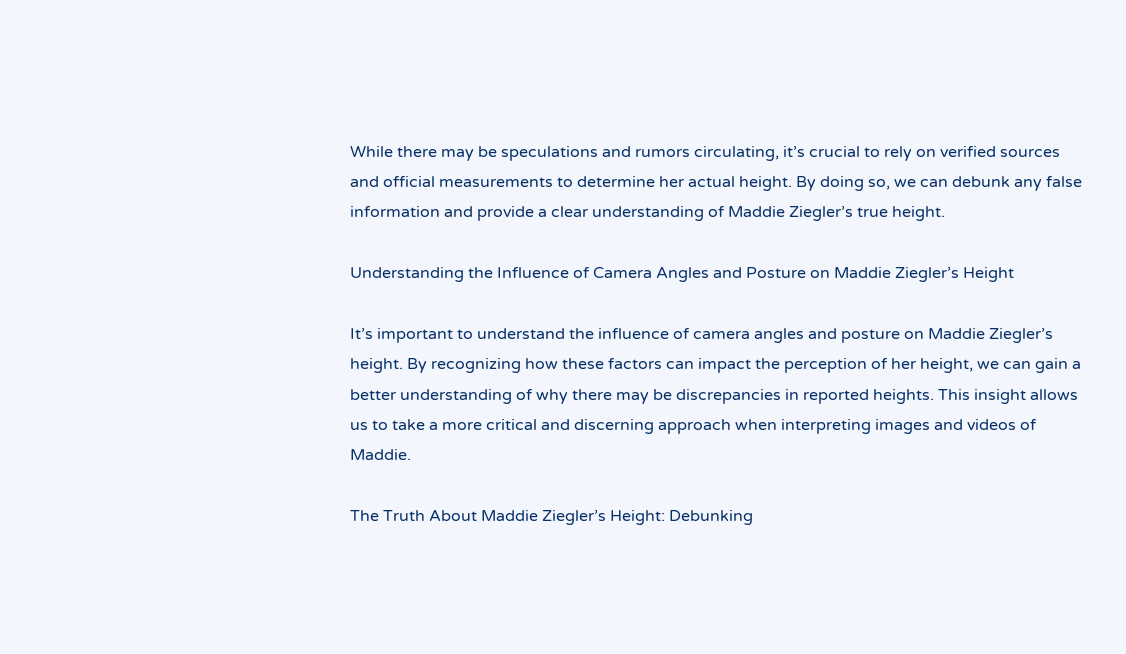While there may be speculations and rumors circulating, it’s crucial to rely on verified sources and official measurements to determine her actual height. By doing so, we can debunk any false information and provide a clear understanding of Maddie Ziegler’s true height.

Understanding the Influence of Camera Angles and Posture on Maddie Ziegler’s Height

It’s important to understand the influence of camera angles and posture on Maddie Ziegler’s height. By recognizing how these factors can impact the perception of her height, we can gain a better understanding of why there may be discrepancies in reported heights. This insight allows us to take a more critical and discerning approach when interpreting images and videos of Maddie.

The Truth About Maddie Ziegler’s Height: Debunking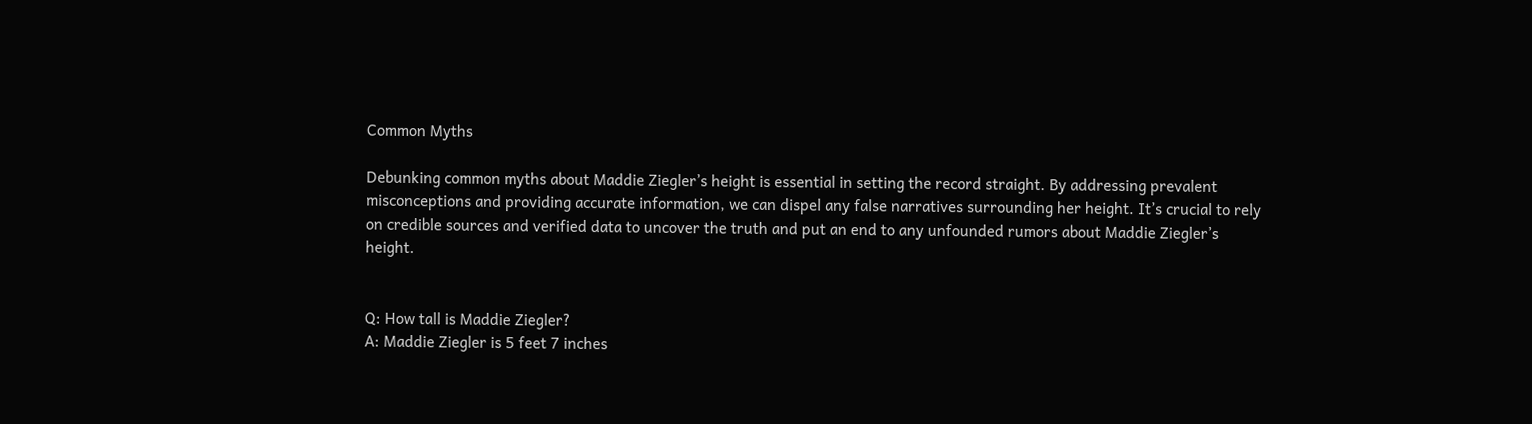Common Myths

Debunking common myths about Maddie Ziegler’s height is essential in setting the record straight. By addressing prevalent misconceptions and providing accurate information, we can dispel any false narratives surrounding her height. It’s crucial to rely on credible sources and verified data to uncover the truth and put an end to any unfounded rumors about Maddie Ziegler’s height.


Q: How tall is Maddie Ziegler?
A: Maddie Ziegler is 5 feet 7 inches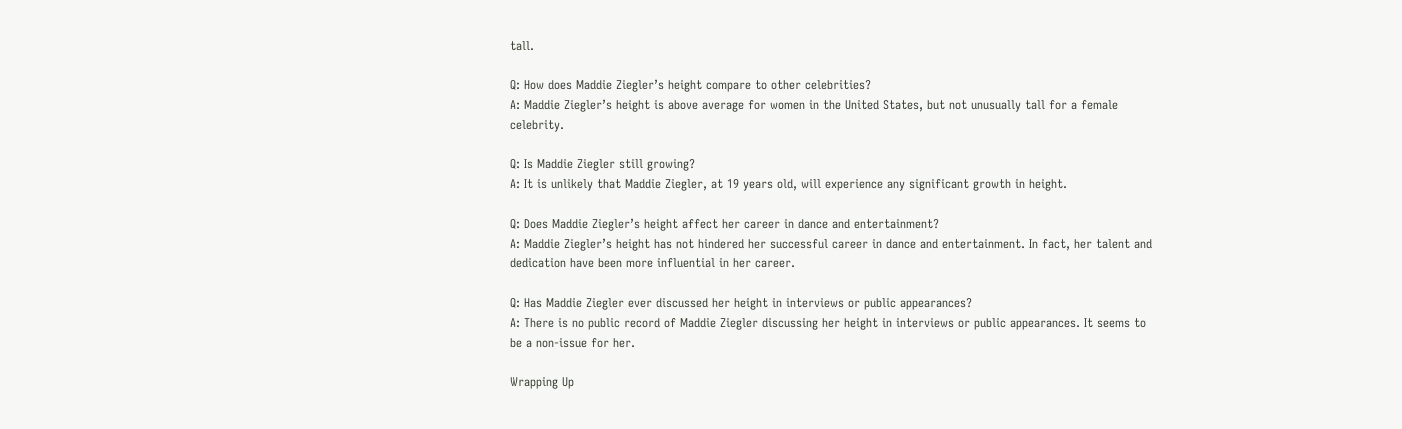tall.

Q: How does Maddie Ziegler’s height compare to other celebrities?
A: Maddie Ziegler’s height is above average for women in the United States, but not unusually tall for a female celebrity.

Q: Is Maddie Ziegler still growing?
A: It is unlikely that Maddie Ziegler, at 19 years old, will experience any significant growth in height.

Q: Does Maddie Ziegler’s height affect her career in dance and entertainment?
A: Maddie Ziegler’s height has not hindered her successful career in dance and entertainment. In fact, her talent and dedication have been more influential in her career.

Q: Has Maddie Ziegler ever discussed her height in interviews or public appearances?
A: There is no public record of Maddie Ziegler discussing her height in interviews or public appearances. It seems to be a non-issue for her.

Wrapping Up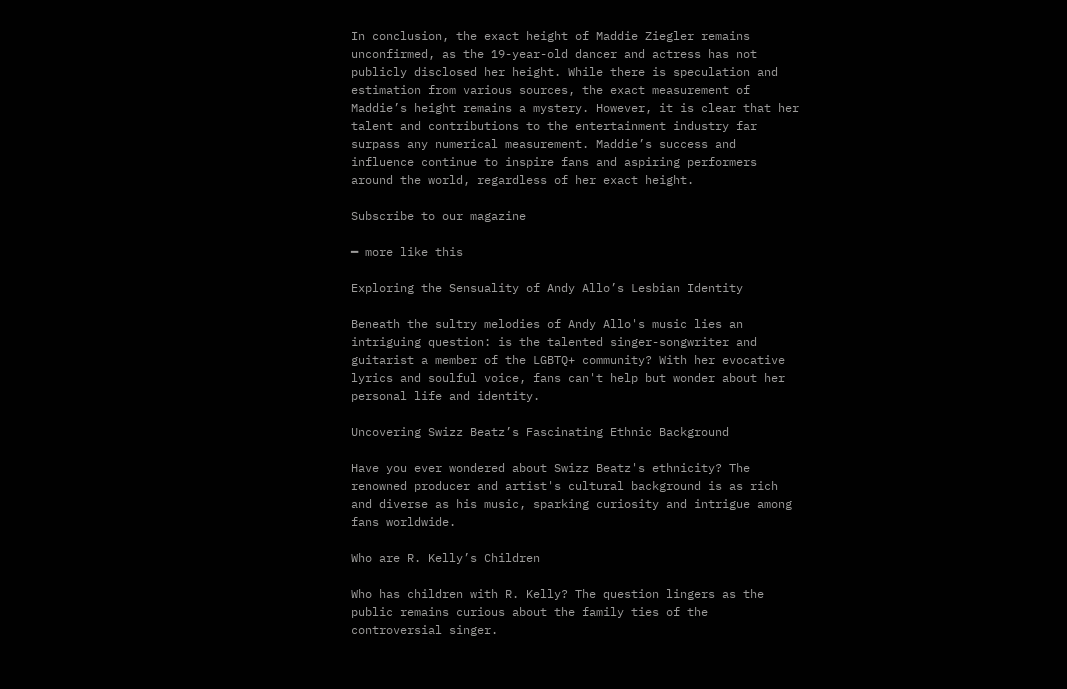In conclusion, the exact height of Maddie Ziegler remains unconfirmed, as the 19-year-old dancer and actress has not publicly disclosed her height. While there is speculation and estimation from various sources, the exact measurement of Maddie’s height remains a mystery. However, it is clear that her talent and contributions to the entertainment industry far surpass any numerical measurement. Maddie’s success and influence continue to inspire fans and aspiring performers around the world, regardless of her exact height.

Subscribe to our magazine

━ more like this

Exploring the Sensuality of Andy Allo’s Lesbian Identity

Beneath the sultry melodies of Andy Allo's music lies an intriguing question: is the talented singer-songwriter and guitarist a member of the LGBTQ+ community? With her evocative lyrics and soulful voice, fans can't help but wonder about her personal life and identity.

Uncovering Swizz Beatz’s Fascinating Ethnic Background

Have you ever wondered about Swizz Beatz's ethnicity? The renowned producer and artist's cultural background is as rich and diverse as his music, sparking curiosity and intrigue among fans worldwide.

Who are R. Kelly’s Children

Who has children with R. Kelly? The question lingers as the public remains curious about the family ties of the controversial singer.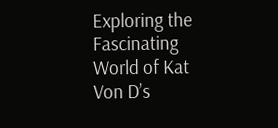Exploring the Fascinating World of Kat Von D’s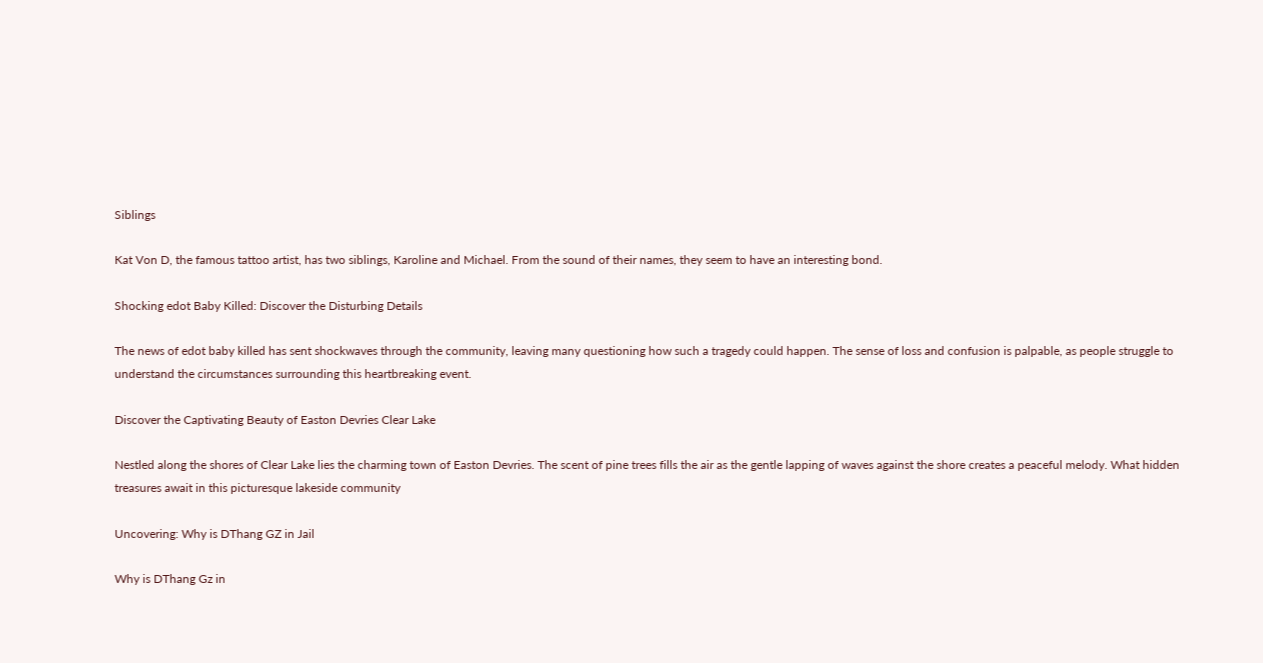Siblings

Kat Von D, the famous tattoo artist, has two siblings, Karoline and Michael. From the sound of their names, they seem to have an interesting bond.

Shocking edot Baby Killed: Discover the Disturbing Details

The news of edot baby killed has sent shockwaves through the community, leaving many questioning how such a tragedy could happen. The sense of loss and confusion is palpable, as people struggle to understand the circumstances surrounding this heartbreaking event.

Discover the Captivating Beauty of Easton Devries Clear Lake

Nestled along the shores of Clear Lake lies the charming town of Easton Devries. The scent of pine trees fills the air as the gentle lapping of waves against the shore creates a peaceful melody. What hidden treasures await in this picturesque lakeside community

Uncovering: Why is DThang GZ in Jail

Why is DThang Gz in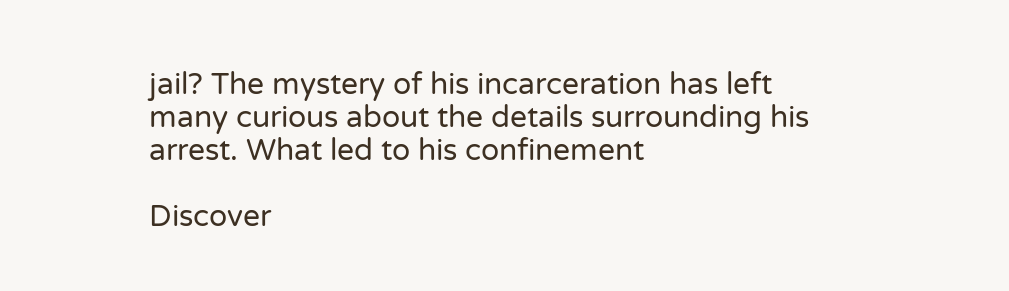jail? The mystery of his incarceration has left many curious about the details surrounding his arrest. What led to his confinement

Discover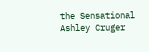the Sensational Ashley Cruger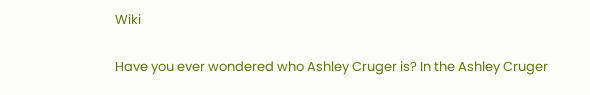Wiki

Have you ever wondered who Ashley Cruger is? In the Ashley Cruger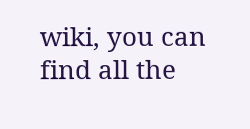wiki, you can find all the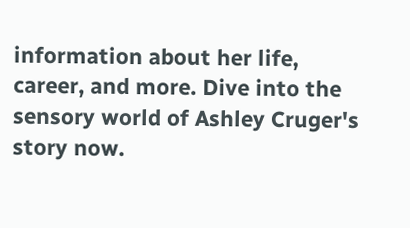information about her life, career, and more. Dive into the sensory world of Ashley Cruger's story now.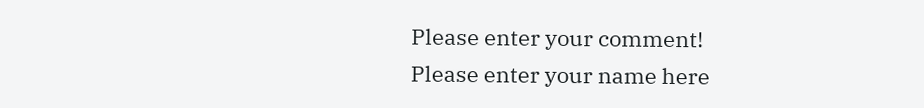Please enter your comment!
Please enter your name here